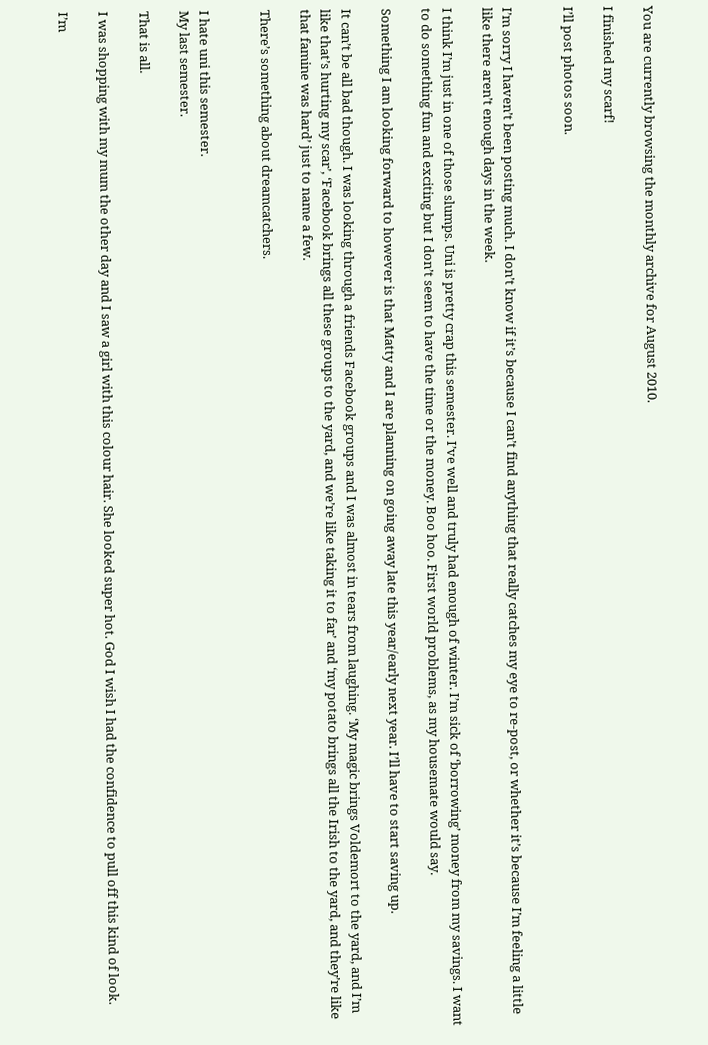You are currently browsing the monthly archive for August 2010.

I finished my scarf!

I’ll post photos soon.


I’m sorry I haven’t been posting much. I don’t know if it’s because I can’t find anything that really catches my eye to re-post, or whether it’s because I’m feeling a little like there aren’t enough days in the week.

I think I’m just in one of those slumps. Uni is pretty crap this semester. I’ve well and truly had enough of winter. I’m sick of ‘borrowing’ money from my savings. I want to do something fun and exciting but I don’t seem to have the time or the money. Boo hoo. First world problems, as my housemate would say.

Something I am looking forward to however is that Matty and I are planning on going away late this year/early next year. I’ll have to start saving up.

It can’t be all bad though. I was looking through a friends Facebook groups and I was almost in tears from laughing. ‘My magic brings Voldemort to the yard, and I’m like that’s hurting my scar’, ‘Facebook brings all these groups to the yard, and we’re like taking it to far’ and ‘my potato brings all the Irish to the yard, and they’re like that famine was hard’ just to name a few.

There’s something about dreamcatchers.


I hate uni this semester.
My last semester.

That is all.

I was shopping with my mum the other day and I saw a girl with this colour hair. She looked super hot. God I wish I had the confidence to pull off this kind of look.

I’m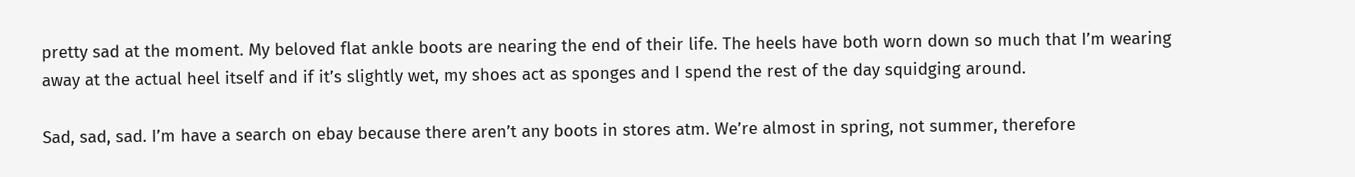pretty sad at the moment. My beloved flat ankle boots are nearing the end of their life. The heels have both worn down so much that I’m wearing away at the actual heel itself and if it’s slightly wet, my shoes act as sponges and I spend the rest of the day squidging around.

Sad, sad, sad. I’m have a search on ebay because there aren’t any boots in stores atm. We’re almost in spring, not summer, therefore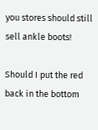you stores should still sell ankle boots!

Should I put the red back in the bottom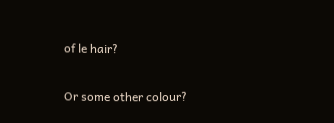of le hair?

Or some other colour?